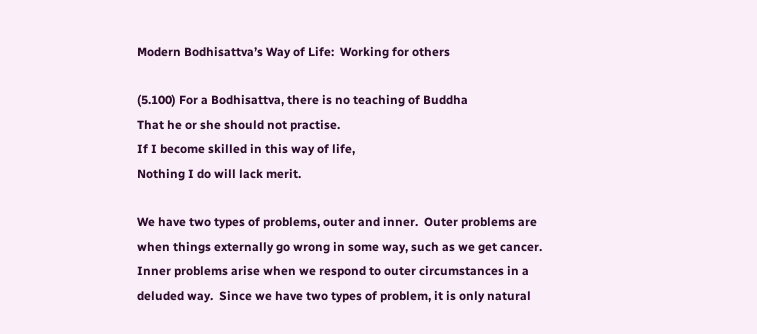Modern Bodhisattva’s Way of Life:  Working for others

(5.100) For a Bodhisattva, there is no teaching of Buddha
That he or she should not practise.
If I become skilled in this way of life,
Nothing I do will lack merit.

We have two types of problems, outer and inner.  Outer problems are when things externally go wrong in some way, such as we get cancer.  Inner problems arise when we respond to outer circumstances in a deluded way.  Since we have two types of problem, it is only natural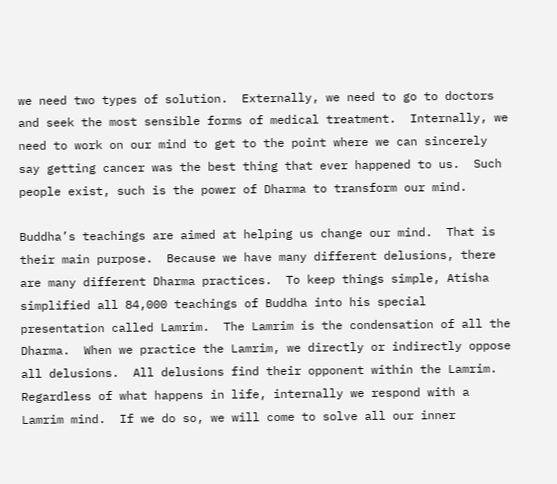we need two types of solution.  Externally, we need to go to doctors and seek the most sensible forms of medical treatment.  Internally, we need to work on our mind to get to the point where we can sincerely say getting cancer was the best thing that ever happened to us.  Such people exist, such is the power of Dharma to transform our mind.

Buddha’s teachings are aimed at helping us change our mind.  That is their main purpose.  Because we have many different delusions, there are many different Dharma practices.  To keep things simple, Atisha simplified all 84,000 teachings of Buddha into his special presentation called Lamrim.  The Lamrim is the condensation of all the Dharma.  When we practice the Lamrim, we directly or indirectly oppose all delusions.  All delusions find their opponent within the Lamrim.  Regardless of what happens in life, internally we respond with a Lamrim mind.  If we do so, we will come to solve all our inner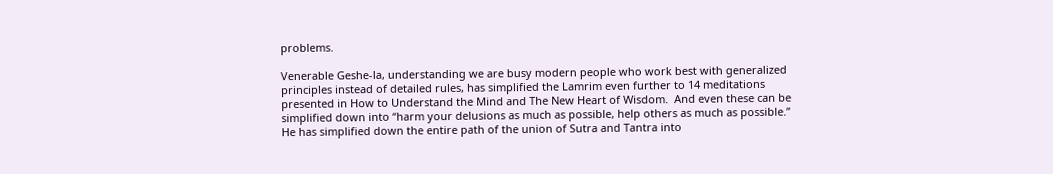problems.

Venerable Geshe-la, understanding we are busy modern people who work best with generalized principles instead of detailed rules, has simplified the Lamrim even further to 14 meditations presented in How to Understand the Mind and The New Heart of Wisdom.  And even these can be simplified down into “harm your delusions as much as possible, help others as much as possible.”  He has simplified down the entire path of the union of Sutra and Tantra into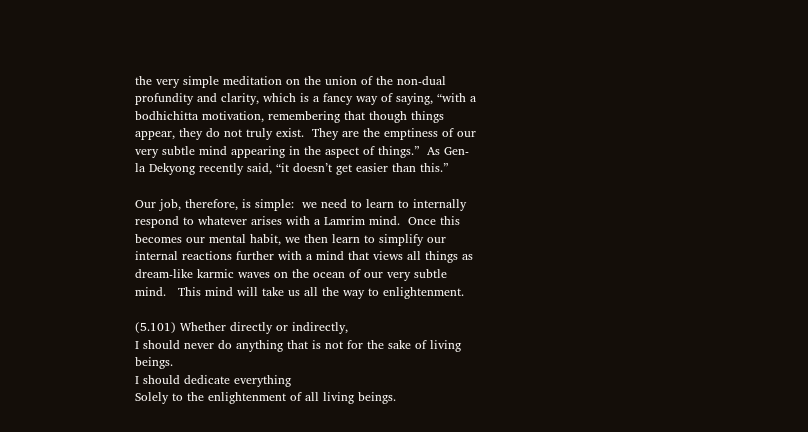the very simple meditation on the union of the non-dual profundity and clarity, which is a fancy way of saying, “with a bodhichitta motivation, remembering that though things appear, they do not truly exist.  They are the emptiness of our very subtle mind appearing in the aspect of things.”  As Gen-la Dekyong recently said, “it doesn’t get easier than this.”

Our job, therefore, is simple:  we need to learn to internally respond to whatever arises with a Lamrim mind.  Once this becomes our mental habit, we then learn to simplify our internal reactions further with a mind that views all things as dream-like karmic waves on the ocean of our very subtle mind.   This mind will take us all the way to enlightenment.

(5.101) Whether directly or indirectly,
I should never do anything that is not for the sake of living beings.
I should dedicate everything
Solely to the enlightenment of all living beings.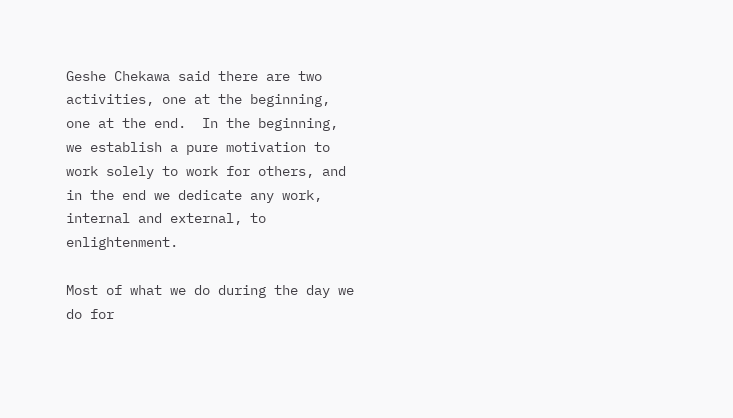Geshe Chekawa said there are two activities, one at the beginning, one at the end.  In the beginning, we establish a pure motivation to work solely to work for others, and in the end we dedicate any work, internal and external, to enlightenment.

Most of what we do during the day we do for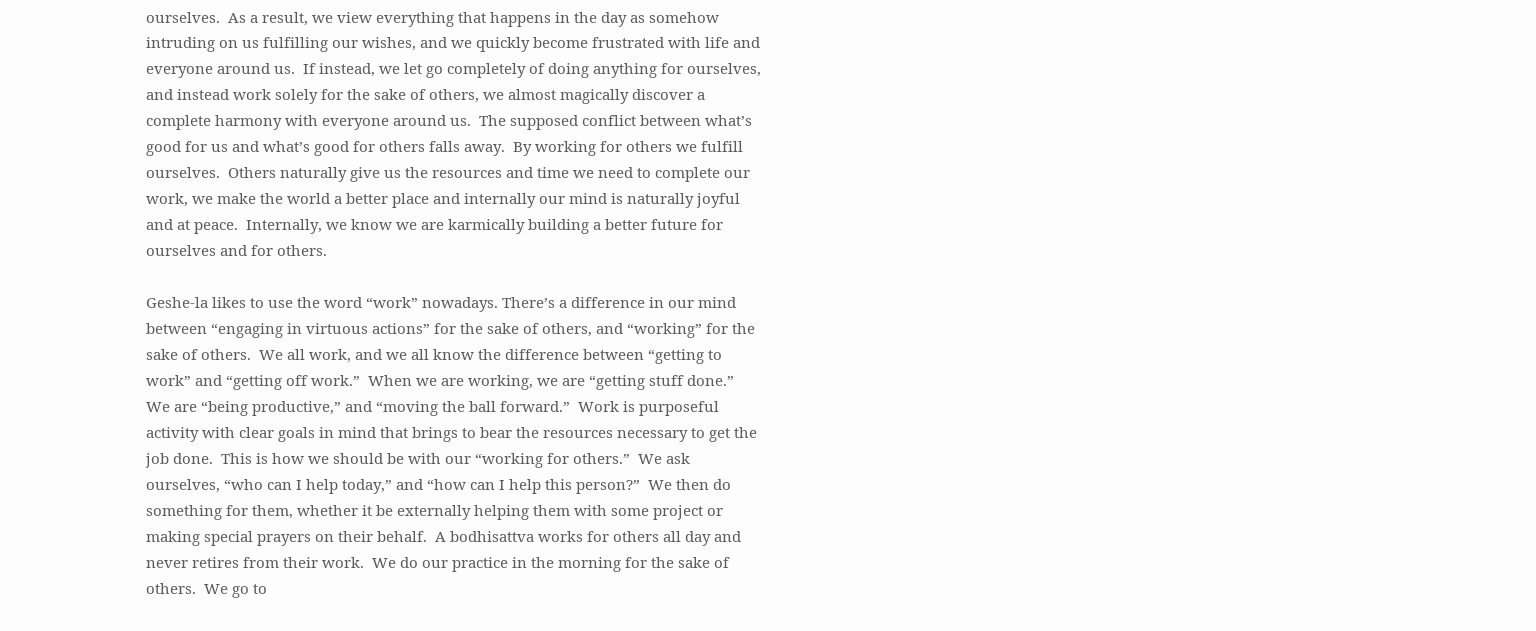ourselves.  As a result, we view everything that happens in the day as somehow intruding on us fulfilling our wishes, and we quickly become frustrated with life and everyone around us.  If instead, we let go completely of doing anything for ourselves, and instead work solely for the sake of others, we almost magically discover a complete harmony with everyone around us.  The supposed conflict between what’s good for us and what’s good for others falls away.  By working for others we fulfill ourselves.  Others naturally give us the resources and time we need to complete our work, we make the world a better place and internally our mind is naturally joyful and at peace.  Internally, we know we are karmically building a better future for ourselves and for others.

Geshe-la likes to use the word “work” nowadays. There’s a difference in our mind between “engaging in virtuous actions” for the sake of others, and “working” for the sake of others.  We all work, and we all know the difference between “getting to work” and “getting off work.”  When we are working, we are “getting stuff done.”  We are “being productive,” and “moving the ball forward.”  Work is purposeful activity with clear goals in mind that brings to bear the resources necessary to get the job done.  This is how we should be with our “working for others.”  We ask ourselves, “who can I help today,” and “how can I help this person?”  We then do something for them, whether it be externally helping them with some project or making special prayers on their behalf.  A bodhisattva works for others all day and never retires from their work.  We do our practice in the morning for the sake of others.  We go to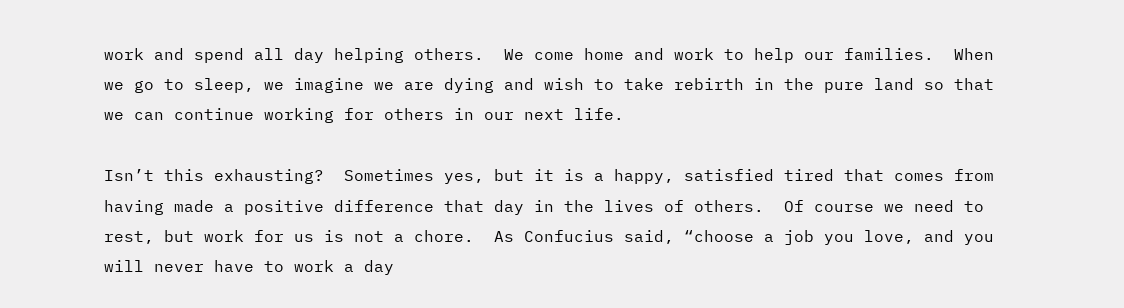work and spend all day helping others.  We come home and work to help our families.  When we go to sleep, we imagine we are dying and wish to take rebirth in the pure land so that we can continue working for others in our next life.

Isn’t this exhausting?  Sometimes yes, but it is a happy, satisfied tired that comes from having made a positive difference that day in the lives of others.  Of course we need to rest, but work for us is not a chore.  As Confucius said, “choose a job you love, and you will never have to work a day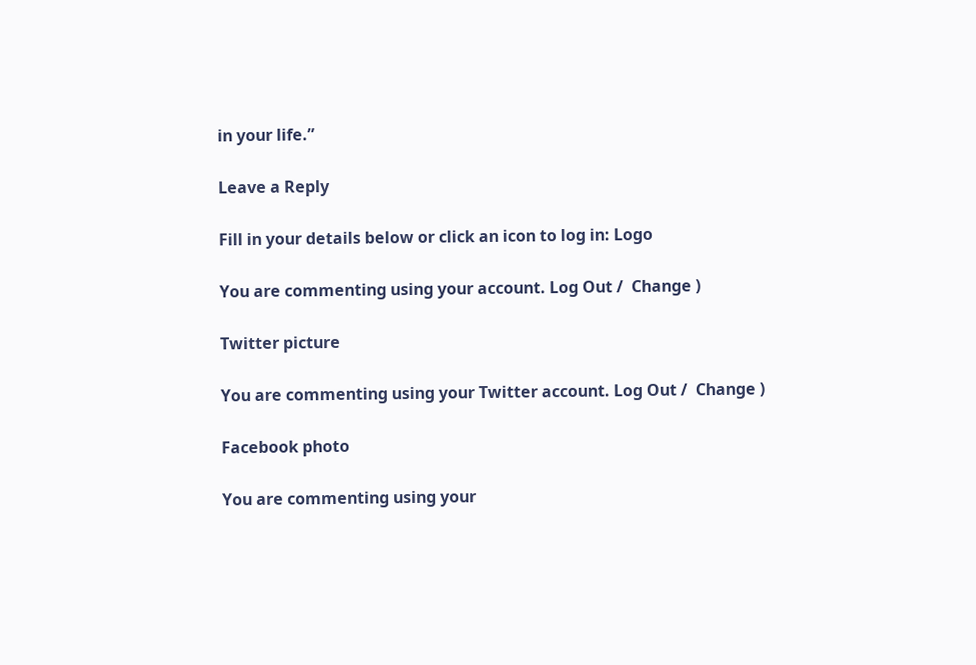in your life.”

Leave a Reply

Fill in your details below or click an icon to log in: Logo

You are commenting using your account. Log Out /  Change )

Twitter picture

You are commenting using your Twitter account. Log Out /  Change )

Facebook photo

You are commenting using your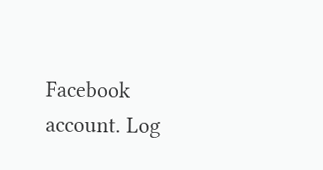Facebook account. Log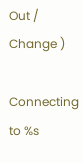Out /  Change )

Connecting to %s